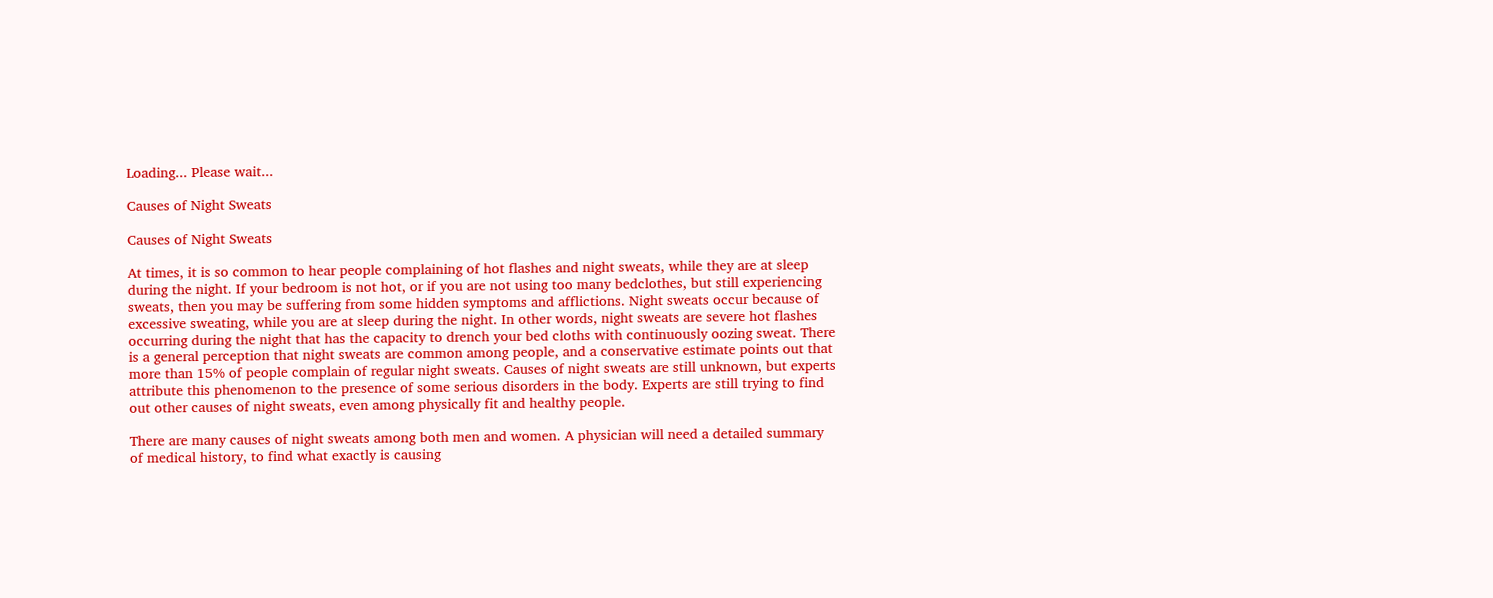Loading... Please wait...

Causes of Night Sweats

Causes of Night Sweats

At times, it is so common to hear people complaining of hot flashes and night sweats, while they are at sleep during the night. If your bedroom is not hot, or if you are not using too many bedclothes, but still experiencing sweats, then you may be suffering from some hidden symptoms and afflictions. Night sweats occur because of excessive sweating, while you are at sleep during the night. In other words, night sweats are severe hot flashes occurring during the night that has the capacity to drench your bed cloths with continuously oozing sweat. There is a general perception that night sweats are common among people, and a conservative estimate points out that more than 15% of people complain of regular night sweats. Causes of night sweats are still unknown, but experts attribute this phenomenon to the presence of some serious disorders in the body. Experts are still trying to find out other causes of night sweats, even among physically fit and healthy people.

There are many causes of night sweats among both men and women. A physician will need a detailed summary of medical history, to find what exactly is causing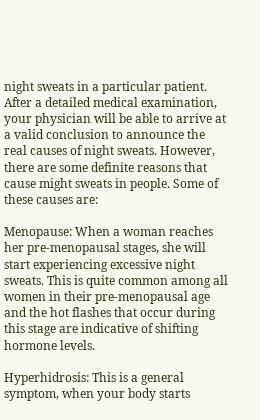night sweats in a particular patient. After a detailed medical examination, your physician will be able to arrive at a valid conclusion to announce the real causes of night sweats. However, there are some definite reasons that cause might sweats in people. Some of these causes are:

Menopause: When a woman reaches her pre-menopausal stages, she will start experiencing excessive night sweats. This is quite common among all women in their pre-menopausal age and the hot flashes that occur during this stage are indicative of shifting hormone levels.

Hyperhidrosis: This is a general symptom, when your body starts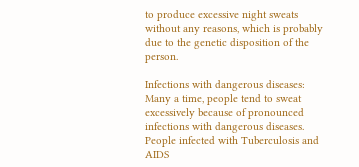to produce excessive night sweats without any reasons, which is probably due to the genetic disposition of the person.

Infections with dangerous diseases: Many a time, people tend to sweat excessively because of pronounced infections with dangerous diseases. People infected with Tuberculosis and AIDS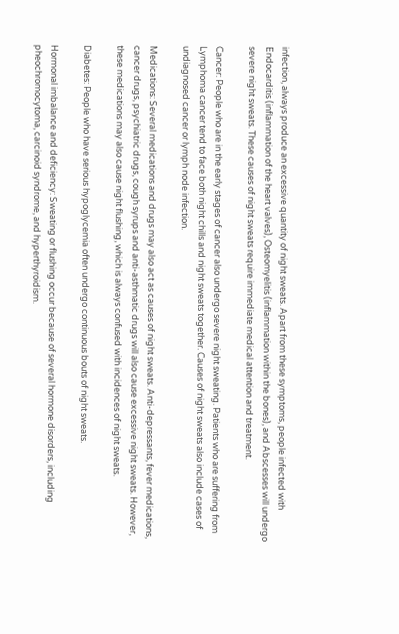infection, always produce an excessive quantity of night sweats. Apart from these symptoms, people infected with Endocarditis (inflammation of the heart valves), Osteomyelitis (inflammation within the bones), and Abscesses will undergo severe night sweats. These causes of night sweats require immediate medical attention and treatment.

Cancer: People who are in the early stages of cancer also undergo severe night sweating. Patients who are suffering from Lymphoma cancer tend to face both night chills and night sweats together. Causes of night sweats also include cases of undiagnosed cancer or lymph node infection.

Medications: Several medications and drugs may also act as causes of night sweats. Anti-depressants, fever medications, cancer drugs, psychiatric drugs, cough syrups and anti-asthmatic drugs will also cause excessive night sweats. However, these medications may also cause night flushing, which is always confused with incidences of night sweats.

Diabetes: People who have serious hypoglycemia often undergo continuous bouts of night sweats.

Hormonal imbalance and deficiency: Sweating or flushing occur because of several hormone disorders, including pheochromocytoma, carcinoid syndrome, and hyperthyroidism.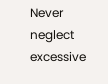Never neglect excessive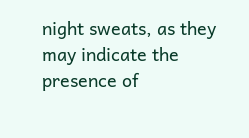night sweats, as they may indicate the presence of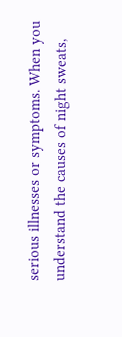serious illnesses or symptoms. When you understand the causes of night sweats,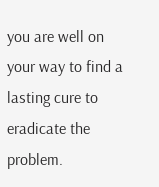you are well on your way to find a lasting cure to eradicate the problem.